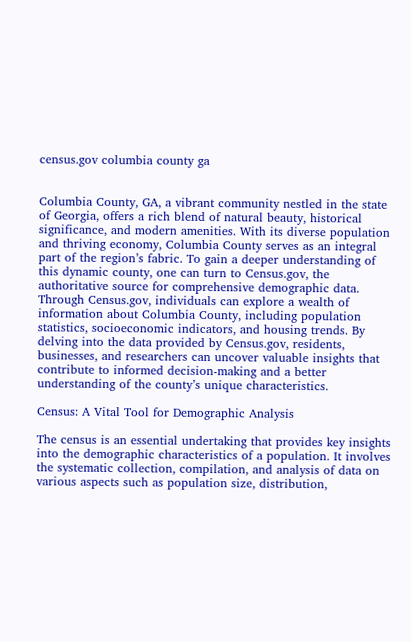census.gov columbia county ga


Columbia County, GA, a vibrant community nestled in the state of Georgia, offers a rich blend of natural beauty, historical significance, and modern amenities. With its diverse population and thriving economy, Columbia County serves as an integral part of the region’s fabric. To gain a deeper understanding of this dynamic county, one can turn to Census.gov, the authoritative source for comprehensive demographic data. Through Census.gov, individuals can explore a wealth of information about Columbia County, including population statistics, socioeconomic indicators, and housing trends. By delving into the data provided by Census.gov, residents, businesses, and researchers can uncover valuable insights that contribute to informed decision-making and a better understanding of the county’s unique characteristics.

Census: A Vital Tool for Demographic Analysis

The census is an essential undertaking that provides key insights into the demographic characteristics of a population. It involves the systematic collection, compilation, and analysis of data on various aspects such as population size, distribution,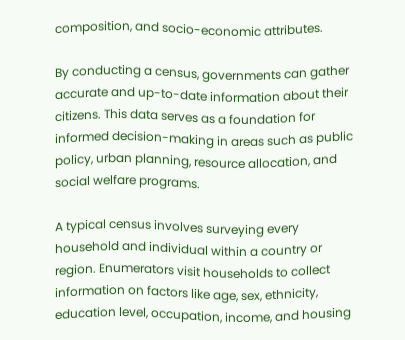composition, and socio-economic attributes.

By conducting a census, governments can gather accurate and up-to-date information about their citizens. This data serves as a foundation for informed decision-making in areas such as public policy, urban planning, resource allocation, and social welfare programs.

A typical census involves surveying every household and individual within a country or region. Enumerators visit households to collect information on factors like age, sex, ethnicity, education level, occupation, income, and housing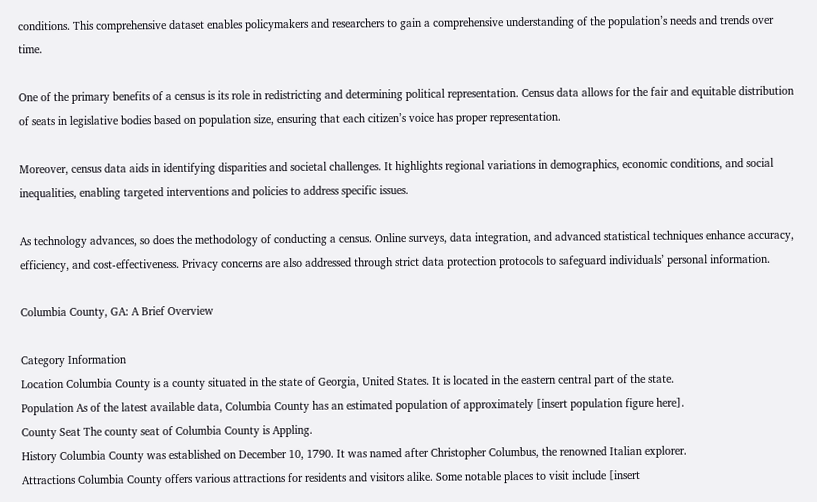conditions. This comprehensive dataset enables policymakers and researchers to gain a comprehensive understanding of the population’s needs and trends over time.

One of the primary benefits of a census is its role in redistricting and determining political representation. Census data allows for the fair and equitable distribution of seats in legislative bodies based on population size, ensuring that each citizen’s voice has proper representation.

Moreover, census data aids in identifying disparities and societal challenges. It highlights regional variations in demographics, economic conditions, and social inequalities, enabling targeted interventions and policies to address specific issues.

As technology advances, so does the methodology of conducting a census. Online surveys, data integration, and advanced statistical techniques enhance accuracy, efficiency, and cost-effectiveness. Privacy concerns are also addressed through strict data protection protocols to safeguard individuals’ personal information.

Columbia County, GA: A Brief Overview

Category Information
Location Columbia County is a county situated in the state of Georgia, United States. It is located in the eastern central part of the state.
Population As of the latest available data, Columbia County has an estimated population of approximately [insert population figure here].
County Seat The county seat of Columbia County is Appling.
History Columbia County was established on December 10, 1790. It was named after Christopher Columbus, the renowned Italian explorer.
Attractions Columbia County offers various attractions for residents and visitors alike. Some notable places to visit include [insert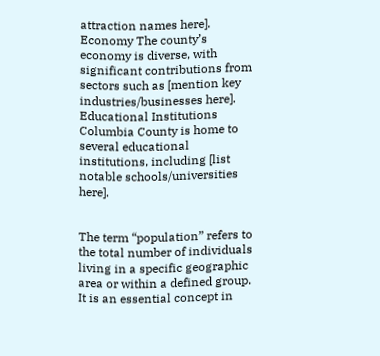attraction names here].
Economy The county’s economy is diverse, with significant contributions from sectors such as [mention key industries/businesses here].
Educational Institutions Columbia County is home to several educational institutions, including [list notable schools/universities here].


The term “population” refers to the total number of individuals living in a specific geographic area or within a defined group. It is an essential concept in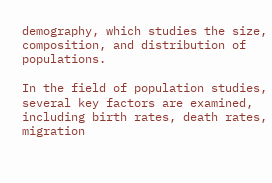demography, which studies the size, composition, and distribution of populations.

In the field of population studies, several key factors are examined, including birth rates, death rates, migration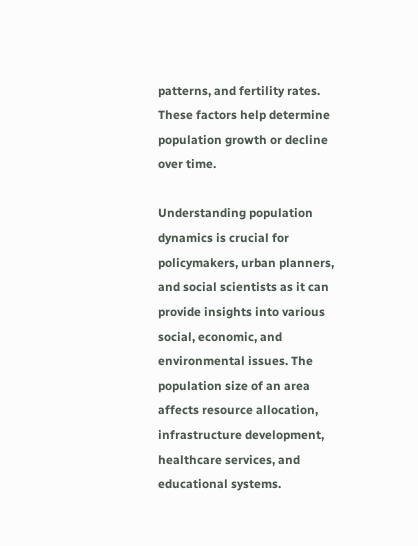patterns, and fertility rates. These factors help determine population growth or decline over time.

Understanding population dynamics is crucial for policymakers, urban planners, and social scientists as it can provide insights into various social, economic, and environmental issues. The population size of an area affects resource allocation, infrastructure development, healthcare services, and educational systems.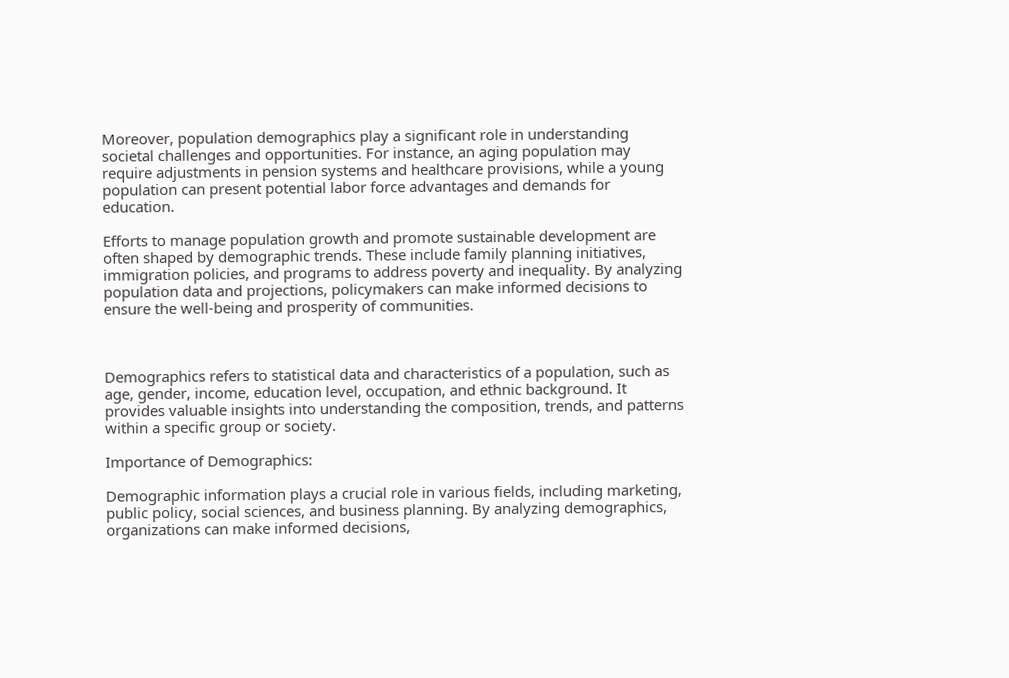Moreover, population demographics play a significant role in understanding societal challenges and opportunities. For instance, an aging population may require adjustments in pension systems and healthcare provisions, while a young population can present potential labor force advantages and demands for education.

Efforts to manage population growth and promote sustainable development are often shaped by demographic trends. These include family planning initiatives, immigration policies, and programs to address poverty and inequality. By analyzing population data and projections, policymakers can make informed decisions to ensure the well-being and prosperity of communities.



Demographics refers to statistical data and characteristics of a population, such as age, gender, income, education level, occupation, and ethnic background. It provides valuable insights into understanding the composition, trends, and patterns within a specific group or society.

Importance of Demographics:

Demographic information plays a crucial role in various fields, including marketing, public policy, social sciences, and business planning. By analyzing demographics, organizations can make informed decisions,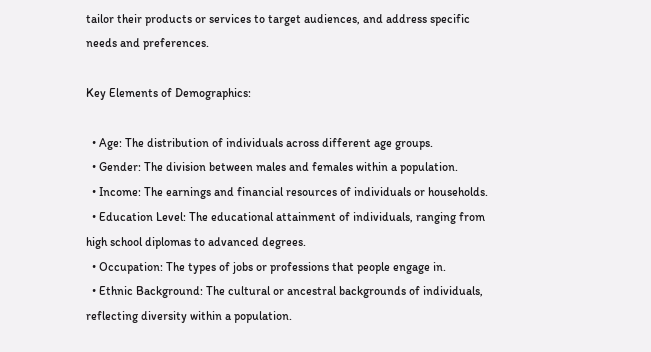tailor their products or services to target audiences, and address specific needs and preferences.

Key Elements of Demographics:

  • Age: The distribution of individuals across different age groups.
  • Gender: The division between males and females within a population.
  • Income: The earnings and financial resources of individuals or households.
  • Education Level: The educational attainment of individuals, ranging from high school diplomas to advanced degrees.
  • Occupation: The types of jobs or professions that people engage in.
  • Ethnic Background: The cultural or ancestral backgrounds of individuals, reflecting diversity within a population.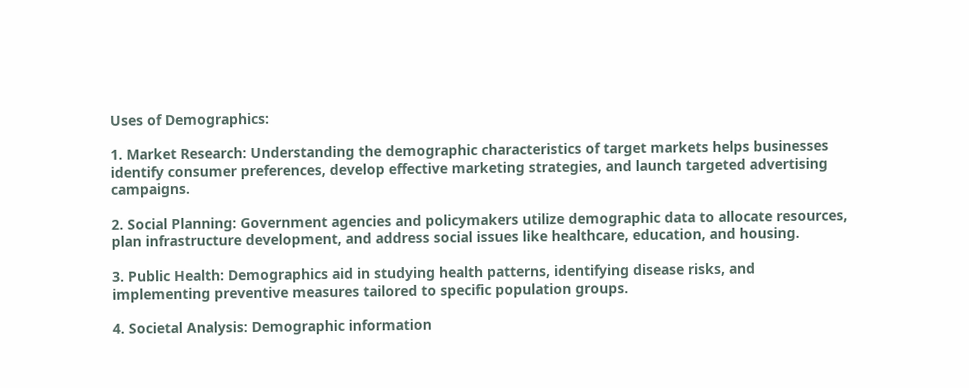Uses of Demographics:

1. Market Research: Understanding the demographic characteristics of target markets helps businesses identify consumer preferences, develop effective marketing strategies, and launch targeted advertising campaigns.

2. Social Planning: Government agencies and policymakers utilize demographic data to allocate resources, plan infrastructure development, and address social issues like healthcare, education, and housing.

3. Public Health: Demographics aid in studying health patterns, identifying disease risks, and implementing preventive measures tailored to specific population groups.

4. Societal Analysis: Demographic information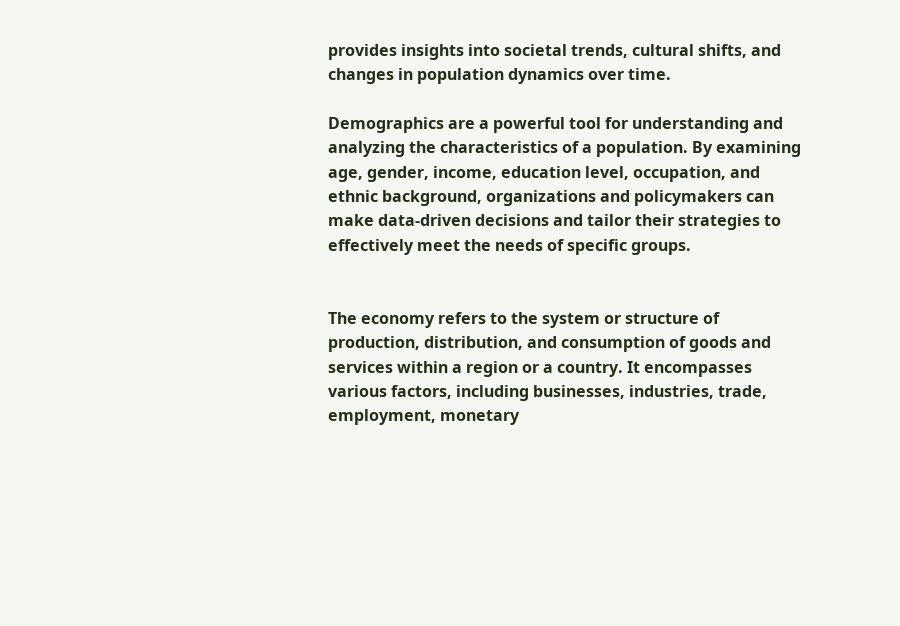provides insights into societal trends, cultural shifts, and changes in population dynamics over time.

Demographics are a powerful tool for understanding and analyzing the characteristics of a population. By examining age, gender, income, education level, occupation, and ethnic background, organizations and policymakers can make data-driven decisions and tailor their strategies to effectively meet the needs of specific groups.


The economy refers to the system or structure of production, distribution, and consumption of goods and services within a region or a country. It encompasses various factors, including businesses, industries, trade, employment, monetary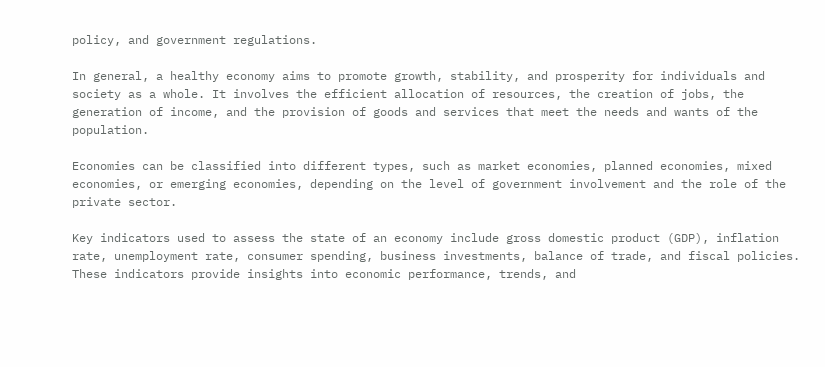policy, and government regulations.

In general, a healthy economy aims to promote growth, stability, and prosperity for individuals and society as a whole. It involves the efficient allocation of resources, the creation of jobs, the generation of income, and the provision of goods and services that meet the needs and wants of the population.

Economies can be classified into different types, such as market economies, planned economies, mixed economies, or emerging economies, depending on the level of government involvement and the role of the private sector.

Key indicators used to assess the state of an economy include gross domestic product (GDP), inflation rate, unemployment rate, consumer spending, business investments, balance of trade, and fiscal policies. These indicators provide insights into economic performance, trends, and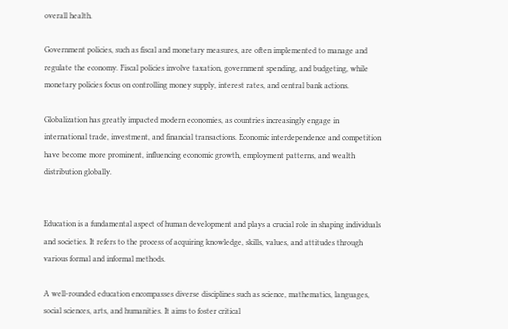overall health.

Government policies, such as fiscal and monetary measures, are often implemented to manage and regulate the economy. Fiscal policies involve taxation, government spending, and budgeting, while monetary policies focus on controlling money supply, interest rates, and central bank actions.

Globalization has greatly impacted modern economies, as countries increasingly engage in international trade, investment, and financial transactions. Economic interdependence and competition have become more prominent, influencing economic growth, employment patterns, and wealth distribution globally.


Education is a fundamental aspect of human development and plays a crucial role in shaping individuals and societies. It refers to the process of acquiring knowledge, skills, values, and attitudes through various formal and informal methods.

A well-rounded education encompasses diverse disciplines such as science, mathematics, languages, social sciences, arts, and humanities. It aims to foster critical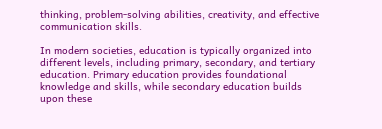thinking, problem-solving abilities, creativity, and effective communication skills.

In modern societies, education is typically organized into different levels, including primary, secondary, and tertiary education. Primary education provides foundational knowledge and skills, while secondary education builds upon these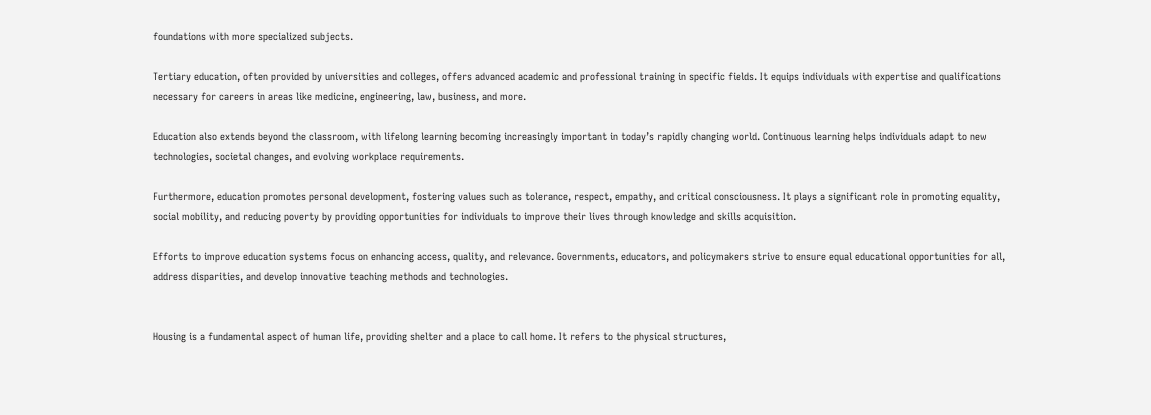foundations with more specialized subjects.

Tertiary education, often provided by universities and colleges, offers advanced academic and professional training in specific fields. It equips individuals with expertise and qualifications necessary for careers in areas like medicine, engineering, law, business, and more.

Education also extends beyond the classroom, with lifelong learning becoming increasingly important in today’s rapidly changing world. Continuous learning helps individuals adapt to new technologies, societal changes, and evolving workplace requirements.

Furthermore, education promotes personal development, fostering values such as tolerance, respect, empathy, and critical consciousness. It plays a significant role in promoting equality, social mobility, and reducing poverty by providing opportunities for individuals to improve their lives through knowledge and skills acquisition.

Efforts to improve education systems focus on enhancing access, quality, and relevance. Governments, educators, and policymakers strive to ensure equal educational opportunities for all, address disparities, and develop innovative teaching methods and technologies.


Housing is a fundamental aspect of human life, providing shelter and a place to call home. It refers to the physical structures,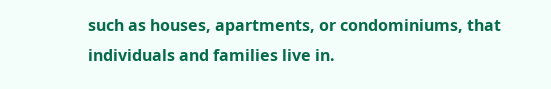such as houses, apartments, or condominiums, that individuals and families live in.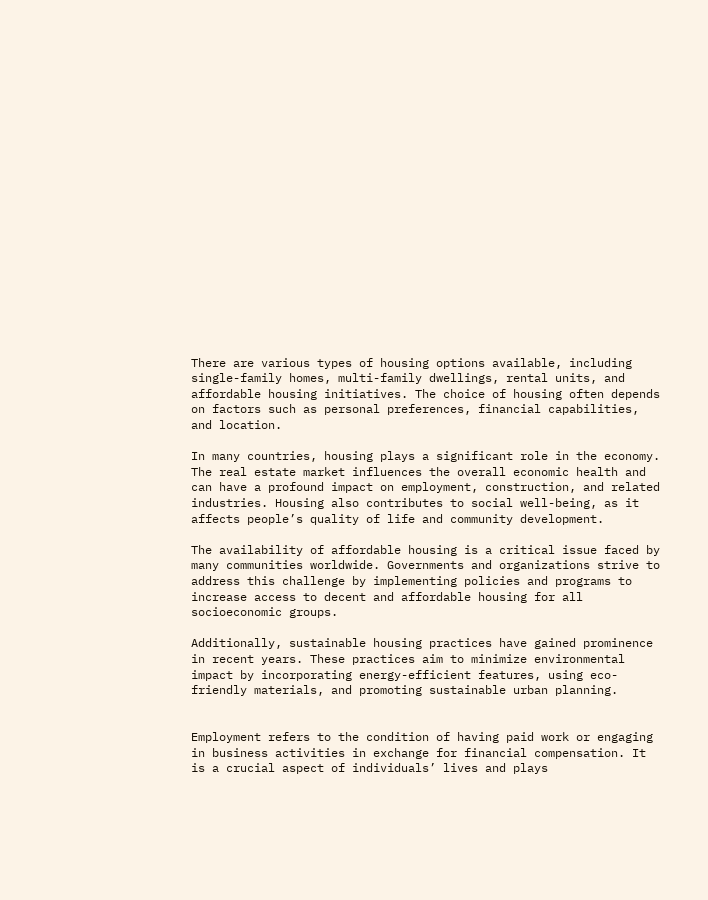There are various types of housing options available, including single-family homes, multi-family dwellings, rental units, and affordable housing initiatives. The choice of housing often depends on factors such as personal preferences, financial capabilities, and location.

In many countries, housing plays a significant role in the economy. The real estate market influences the overall economic health and can have a profound impact on employment, construction, and related industries. Housing also contributes to social well-being, as it affects people’s quality of life and community development.

The availability of affordable housing is a critical issue faced by many communities worldwide. Governments and organizations strive to address this challenge by implementing policies and programs to increase access to decent and affordable housing for all socioeconomic groups.

Additionally, sustainable housing practices have gained prominence in recent years. These practices aim to minimize environmental impact by incorporating energy-efficient features, using eco-friendly materials, and promoting sustainable urban planning.


Employment refers to the condition of having paid work or engaging in business activities in exchange for financial compensation. It is a crucial aspect of individuals’ lives and plays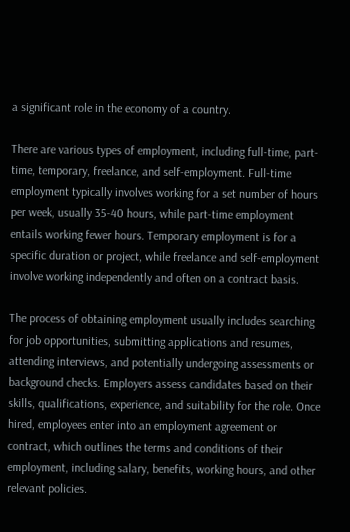a significant role in the economy of a country.

There are various types of employment, including full-time, part-time, temporary, freelance, and self-employment. Full-time employment typically involves working for a set number of hours per week, usually 35-40 hours, while part-time employment entails working fewer hours. Temporary employment is for a specific duration or project, while freelance and self-employment involve working independently and often on a contract basis.

The process of obtaining employment usually includes searching for job opportunities, submitting applications and resumes, attending interviews, and potentially undergoing assessments or background checks. Employers assess candidates based on their skills, qualifications, experience, and suitability for the role. Once hired, employees enter into an employment agreement or contract, which outlines the terms and conditions of their employment, including salary, benefits, working hours, and other relevant policies.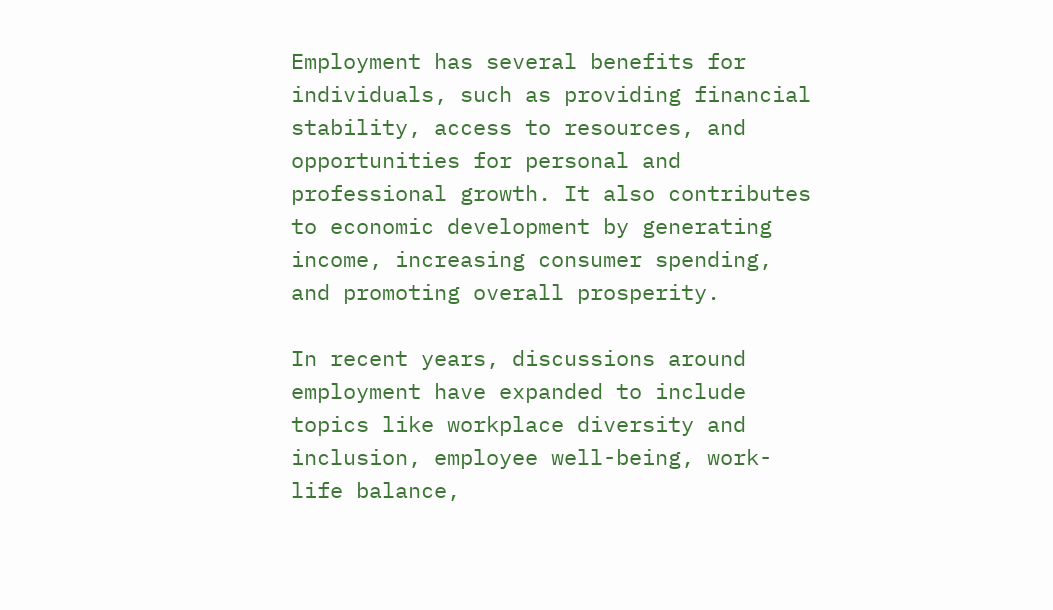Employment has several benefits for individuals, such as providing financial stability, access to resources, and opportunities for personal and professional growth. It also contributes to economic development by generating income, increasing consumer spending, and promoting overall prosperity.

In recent years, discussions around employment have expanded to include topics like workplace diversity and inclusion, employee well-being, work-life balance,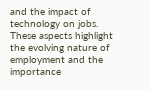and the impact of technology on jobs. These aspects highlight the evolving nature of employment and the importance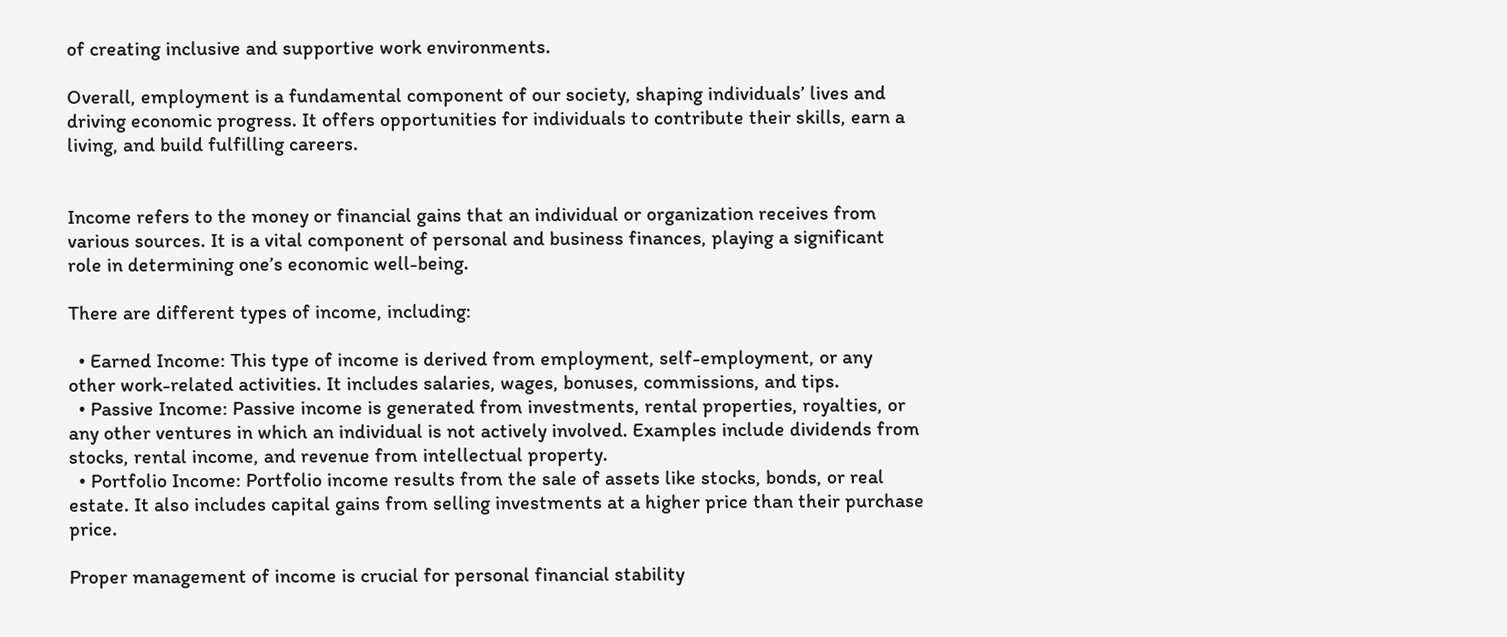of creating inclusive and supportive work environments.

Overall, employment is a fundamental component of our society, shaping individuals’ lives and driving economic progress. It offers opportunities for individuals to contribute their skills, earn a living, and build fulfilling careers.


Income refers to the money or financial gains that an individual or organization receives from various sources. It is a vital component of personal and business finances, playing a significant role in determining one’s economic well-being.

There are different types of income, including:

  • Earned Income: This type of income is derived from employment, self-employment, or any other work-related activities. It includes salaries, wages, bonuses, commissions, and tips.
  • Passive Income: Passive income is generated from investments, rental properties, royalties, or any other ventures in which an individual is not actively involved. Examples include dividends from stocks, rental income, and revenue from intellectual property.
  • Portfolio Income: Portfolio income results from the sale of assets like stocks, bonds, or real estate. It also includes capital gains from selling investments at a higher price than their purchase price.

Proper management of income is crucial for personal financial stability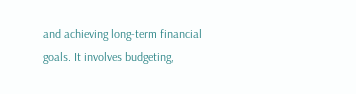and achieving long-term financial goals. It involves budgeting,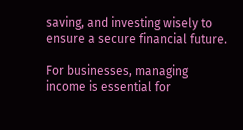saving, and investing wisely to ensure a secure financial future.

For businesses, managing income is essential for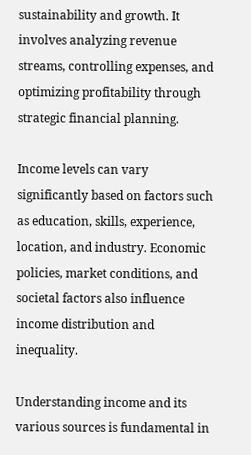sustainability and growth. It involves analyzing revenue streams, controlling expenses, and optimizing profitability through strategic financial planning.

Income levels can vary significantly based on factors such as education, skills, experience, location, and industry. Economic policies, market conditions, and societal factors also influence income distribution and inequality.

Understanding income and its various sources is fundamental in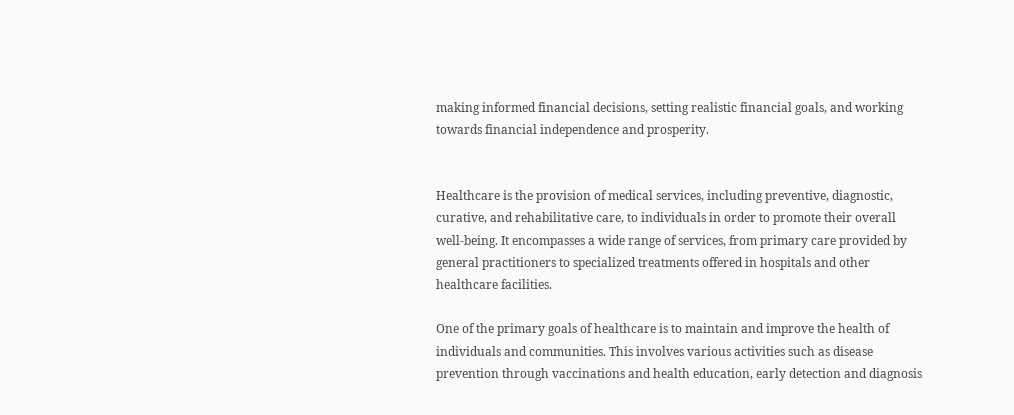making informed financial decisions, setting realistic financial goals, and working towards financial independence and prosperity.


Healthcare is the provision of medical services, including preventive, diagnostic, curative, and rehabilitative care, to individuals in order to promote their overall well-being. It encompasses a wide range of services, from primary care provided by general practitioners to specialized treatments offered in hospitals and other healthcare facilities.

One of the primary goals of healthcare is to maintain and improve the health of individuals and communities. This involves various activities such as disease prevention through vaccinations and health education, early detection and diagnosis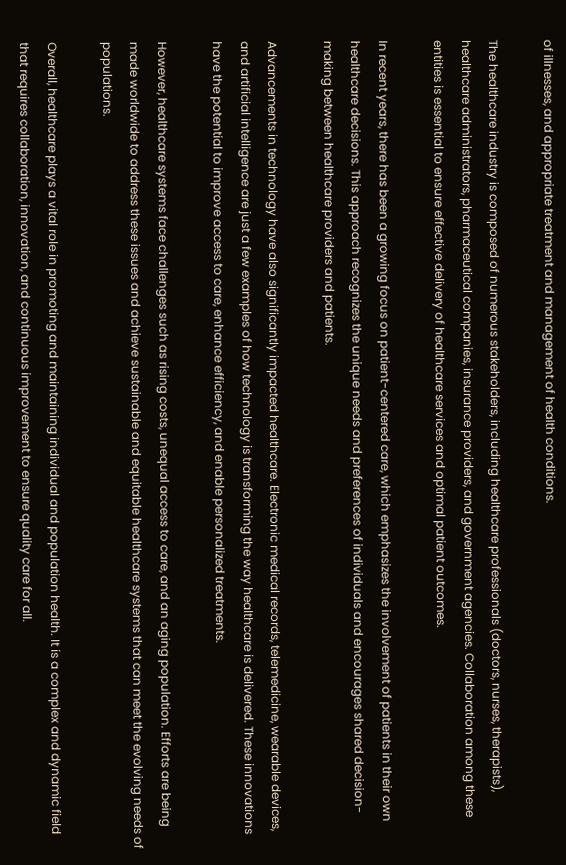of illnesses, and appropriate treatment and management of health conditions.

The healthcare industry is composed of numerous stakeholders, including healthcare professionals (doctors, nurses, therapists), healthcare administrators, pharmaceutical companies, insurance providers, and government agencies. Collaboration among these entities is essential to ensure effective delivery of healthcare services and optimal patient outcomes.

In recent years, there has been a growing focus on patient-centered care, which emphasizes the involvement of patients in their own healthcare decisions. This approach recognizes the unique needs and preferences of individuals and encourages shared decision-making between healthcare providers and patients.

Advancements in technology have also significantly impacted healthcare. Electronic medical records, telemedicine, wearable devices, and artificial intelligence are just a few examples of how technology is transforming the way healthcare is delivered. These innovations have the potential to improve access to care, enhance efficiency, and enable personalized treatments.

However, healthcare systems face challenges such as rising costs, unequal access to care, and an aging population. Efforts are being made worldwide to address these issues and achieve sustainable and equitable healthcare systems that can meet the evolving needs of populations.

Overall, healthcare plays a vital role in promoting and maintaining individual and population health. It is a complex and dynamic field that requires collaboration, innovation, and continuous improvement to ensure quality care for all.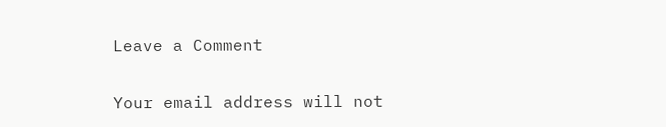Leave a Comment

Your email address will not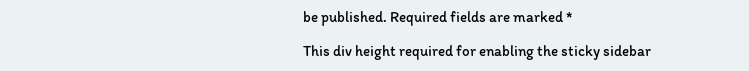be published. Required fields are marked *

This div height required for enabling the sticky sidebar